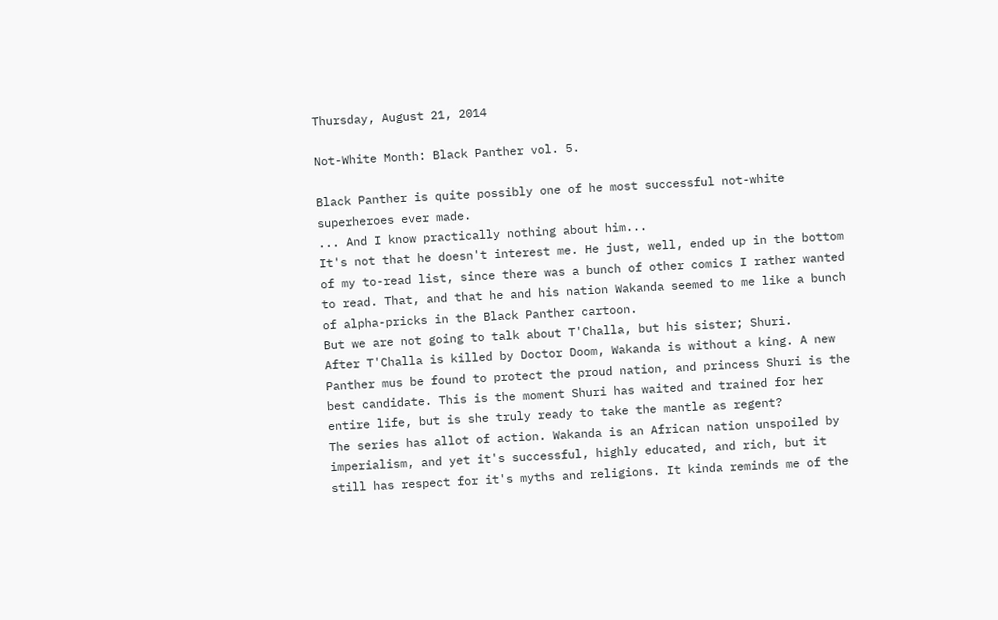Thursday, August 21, 2014

Not-White Month: Black Panther vol. 5.

Black Panther is quite possibly one of he most successful not-white superheroes ever made.
... And I know practically nothing about him...
It's not that he doesn't interest me. He just, well, ended up in the bottom of my to-read list, since there was a bunch of other comics I rather wanted to read. That, and that he and his nation Wakanda seemed to me like a bunch of alpha-pricks in the Black Panther cartoon.
But we are not going to talk about T'Challa, but his sister; Shuri.
After T'Challa is killed by Doctor Doom, Wakanda is without a king. A new Panther mus be found to protect the proud nation, and princess Shuri is the best candidate. This is the moment Shuri has waited and trained for her entire life, but is she truly ready to take the mantle as regent?
The series has allot of action. Wakanda is an African nation unspoiled by imperialism, and yet it's successful, highly educated, and rich, but it still has respect for it's myths and religions. It kinda reminds me of the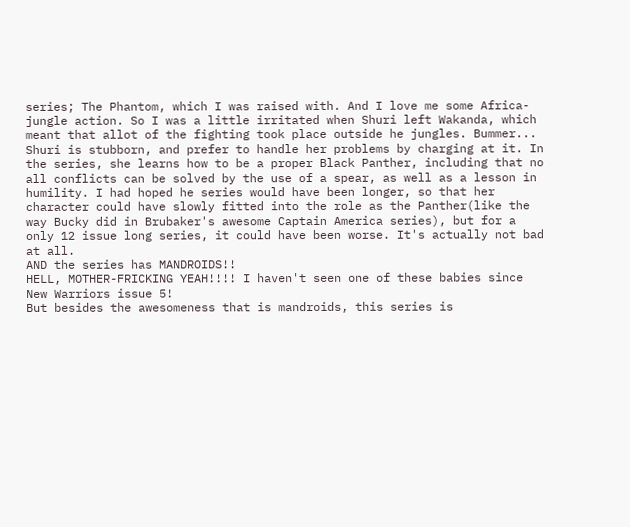series; The Phantom, which I was raised with. And I love me some Africa-jungle action. So I was a little irritated when Shuri left Wakanda, which meant that allot of the fighting took place outside he jungles. Bummer...
Shuri is stubborn, and prefer to handle her problems by charging at it. In the series, she learns how to be a proper Black Panther, including that no all conflicts can be solved by the use of a spear, as well as a lesson in humility. I had hoped he series would have been longer, so that her character could have slowly fitted into the role as the Panther(like the way Bucky did in Brubaker's awesome Captain America series), but for a only 12 issue long series, it could have been worse. It's actually not bad at all.
AND the series has MANDROIDS!!
HELL, MOTHER-FRICKING YEAH!!!! I haven't seen one of these babies since New Warriors issue 5!
But besides the awesomeness that is mandroids, this series is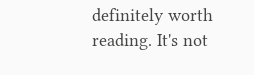definitely worth reading. It's not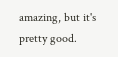amazing, but it's pretty good.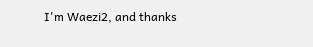I'm Waezi2, and thanks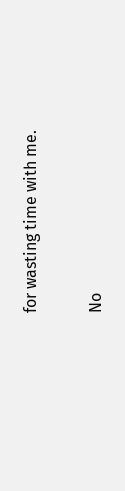for wasting time with me.

No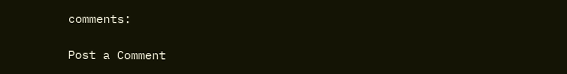comments:

Post a Comment